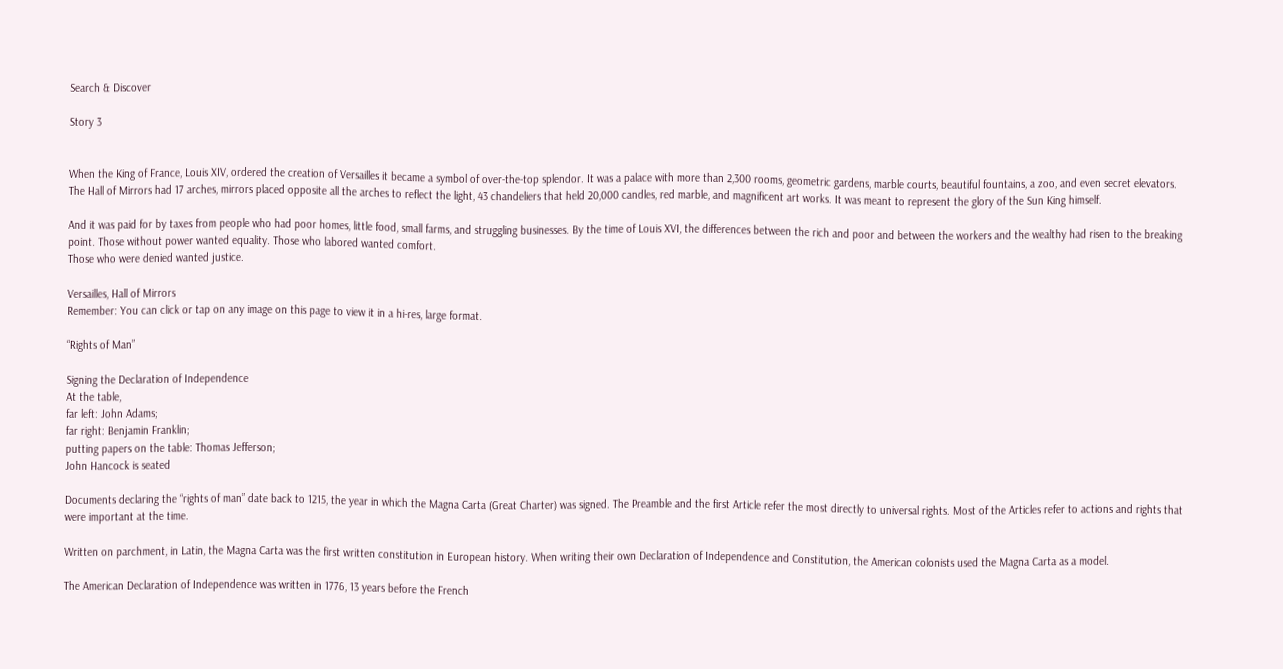Search & Discover

Story 3


When the King of France, Louis XIV, ordered the creation of Versailles it became a symbol of over-the-top splendor. It was a palace with more than 2,300 rooms, geometric gardens, marble courts, beautiful fountains, a zoo, and even secret elevators. The Hall of Mirrors had 17 arches, mirrors placed opposite all the arches to reflect the light, 43 chandeliers that held 20,000 candles, red marble, and magnificent art works. It was meant to represent the glory of the Sun King himself.

And it was paid for by taxes from people who had poor homes, little food, small farms, and struggling businesses. By the time of Louis XVI, the differences between the rich and poor and between the workers and the wealthy had risen to the breaking point. Those without power wanted equality. Those who labored wanted comfort.
Those who were denied wanted justice.

Versailles, Hall of Mirrors
Remember: You can click or tap on any image on this page to view it in a hi-res, large format.

“Rights of Man”

Signing the Declaration of Independence
At the table,
far left: John Adams;
far right: Benjamin Franklin;
putting papers on the table: Thomas Jefferson;
John Hancock is seated

Documents declaring the “rights of man” date back to 1215, the year in which the Magna Carta (Great Charter) was signed. The Preamble and the first Article refer the most directly to universal rights. Most of the Articles refer to actions and rights that were important at the time.

Written on parchment, in Latin, the Magna Carta was the first written constitution in European history. When writing their own Declaration of Independence and Constitution, the American colonists used the Magna Carta as a model.

The American Declaration of Independence was written in 1776, 13 years before the French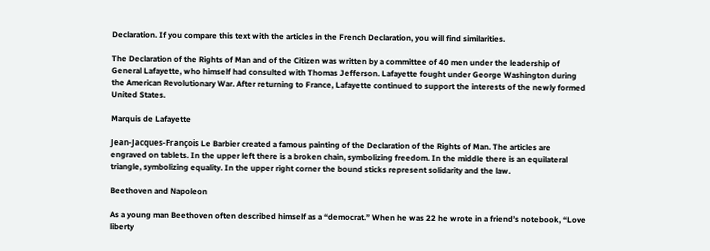Declaration. If you compare this text with the articles in the French Declaration, you will find similarities.

The Declaration of the Rights of Man and of the Citizen was written by a committee of 40 men under the leadership of General Lafayette, who himself had consulted with Thomas Jefferson. Lafayette fought under George Washington during the American Revolutionary War. After returning to France, Lafayette continued to support the interests of the newly formed United States.

Marquis de Lafayette

Jean-Jacques-François Le Barbier created a famous painting of the Declaration of the Rights of Man. The articles are engraved on tablets. In the upper left there is a broken chain, symbolizing freedom. In the middle there is an equilateral triangle, symbolizing equality. In the upper right corner the bound sticks represent solidarity and the law.

Beethoven and Napoleon

As a young man Beethoven often described himself as a “democrat.” When he was 22 he wrote in a friend’s notebook, “Love liberty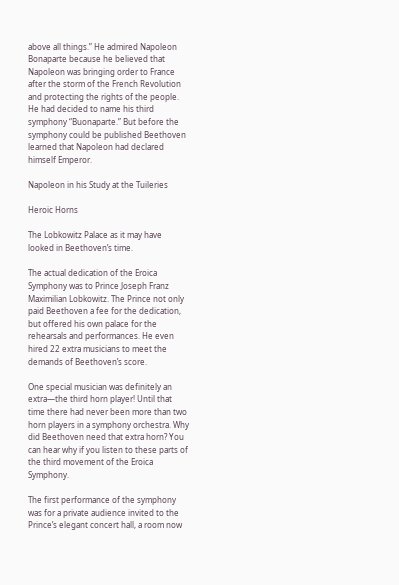above all things.” He admired Napoleon Bonaparte because he believed that Napoleon was bringing order to France after the storm of the French Revolution and protecting the rights of the people. He had decided to name his third symphony “Buonaparte.” But before the symphony could be published Beethoven learned that Napoleon had declared himself Emperor.

Napoleon in his Study at the Tuileries

Heroic Horns

The Lobkowitz Palace as it may have looked in Beethoven’s time.

The actual dedication of the Eroica Symphony was to Prince Joseph Franz Maximilian Lobkowitz. The Prince not only paid Beethoven a fee for the dedication, but offered his own palace for the rehearsals and performances. He even hired 22 extra musicians to meet the demands of Beethoven’s score.

One special musician was definitely an extra—the third horn player! Until that time there had never been more than two horn players in a symphony orchestra. Why did Beethoven need that extra horn? You can hear why if you listen to these parts of the third movement of the Eroica Symphony.

The first performance of the symphony was for a private audience invited to the Prince’s elegant concert hall, a room now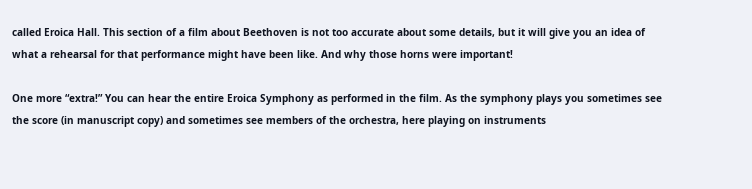called Eroica Hall. This section of a film about Beethoven is not too accurate about some details, but it will give you an idea of what a rehearsal for that performance might have been like. And why those horns were important!

One more “extra!” You can hear the entire Eroica Symphony as performed in the film. As the symphony plays you sometimes see the score (in manuscript copy) and sometimes see members of the orchestra, here playing on instruments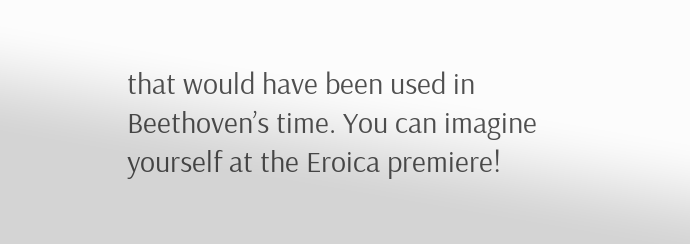that would have been used in Beethoven’s time. You can imagine yourself at the Eroica premiere!